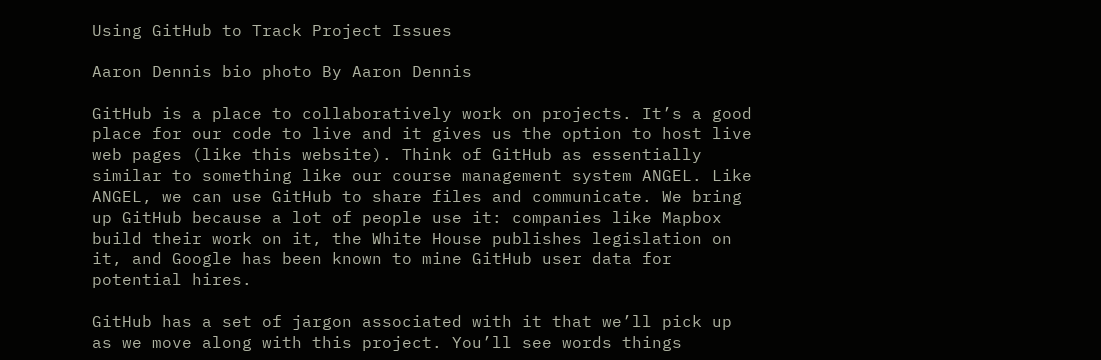Using GitHub to Track Project Issues

Aaron Dennis bio photo By Aaron Dennis

GitHub is a place to collaboratively work on projects. It’s a good place for our code to live and it gives us the option to host live web pages (like this website). Think of GitHub as essentially similar to something like our course management system ANGEL. Like ANGEL, we can use GitHub to share files and communicate. We bring up GitHub because a lot of people use it: companies like Mapbox build their work on it, the White House publishes legislation on it, and Google has been known to mine GitHub user data for potential hires.

GitHub has a set of jargon associated with it that we’ll pick up as we move along with this project. You’ll see words things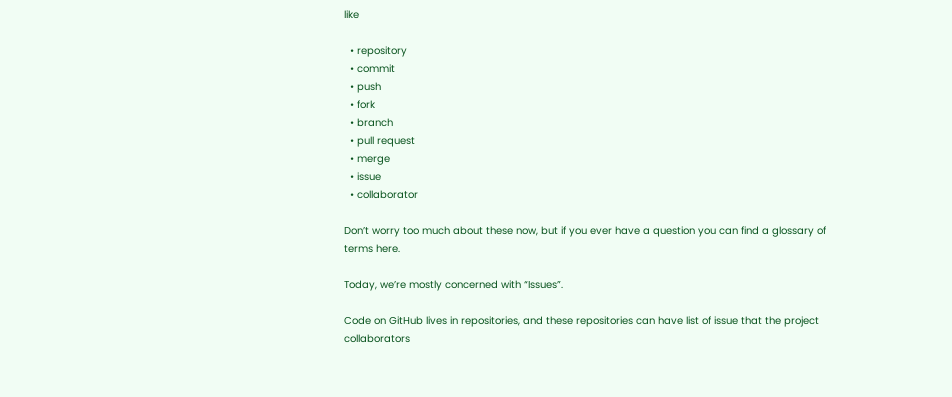like

  • repository
  • commit
  • push
  • fork
  • branch
  • pull request
  • merge
  • issue
  • collaborator

Don’t worry too much about these now, but if you ever have a question you can find a glossary of terms here.

Today, we’re mostly concerned with “Issues”.

Code on GitHub lives in repositories, and these repositories can have list of issue that the project collaborators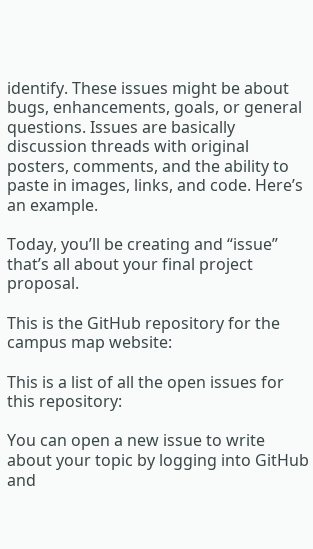identify. These issues might be about bugs, enhancements, goals, or general questions. Issues are basically discussion threads with original posters, comments, and the ability to paste in images, links, and code. Here’s an example.

Today, you’ll be creating and “issue” that’s all about your final project proposal.

This is the GitHub repository for the campus map website:

This is a list of all the open issues for this repository:

You can open a new issue to write about your topic by logging into GitHub and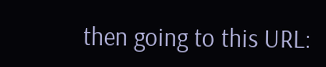then going to this URL: